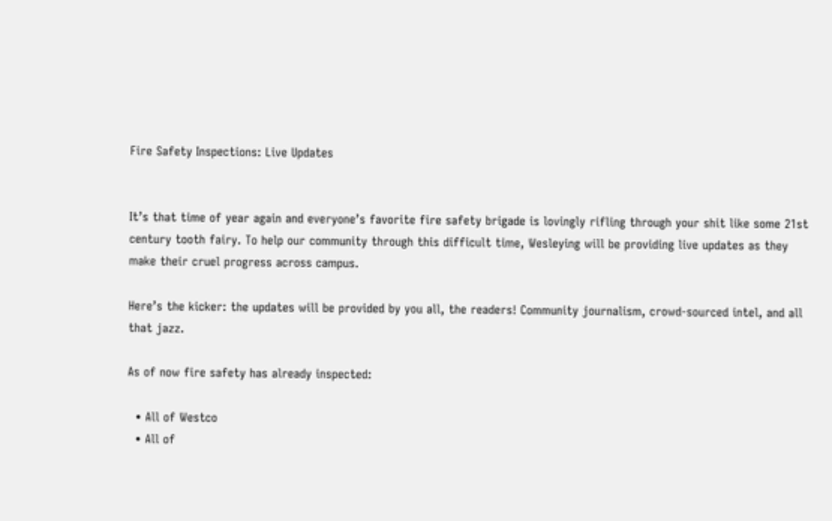Fire Safety Inspections: Live Updates


It’s that time of year again and everyone’s favorite fire safety brigade is lovingly rifling through your shit like some 21st century tooth fairy. To help our community through this difficult time, Wesleying will be providing live updates as they make their cruel progress across campus.

Here’s the kicker: the updates will be provided by you all, the readers! Community journalism, crowd-sourced intel, and all that jazz.

As of now fire safety has already inspected:

  • All of Westco
  • All of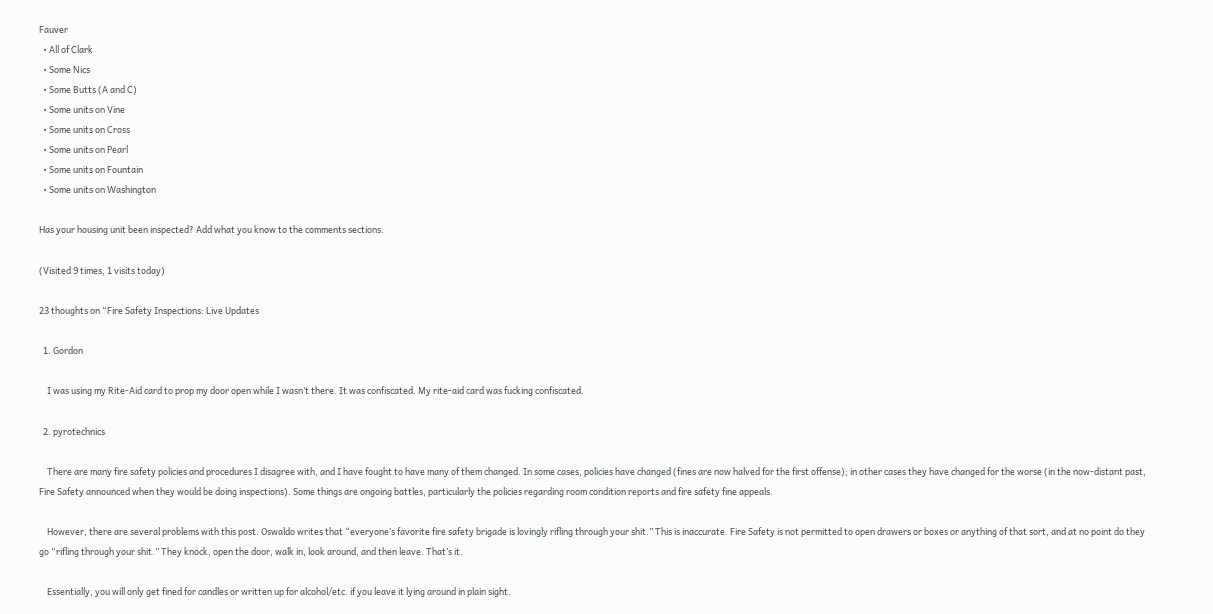Fauver
  • All of Clark
  • Some Nics
  • Some Butts (A and C)
  • Some units on Vine
  • Some units on Cross
  • Some units on Pearl
  • Some units on Fountain
  • Some units on Washington

Has your housing unit been inspected? Add what you know to the comments sections.

(Visited 9 times, 1 visits today)

23 thoughts on “Fire Safety Inspections: Live Updates

  1. Gordon

    I was using my Rite-Aid card to prop my door open while I wasn’t there. It was confiscated. My rite-aid card was fucking confiscated.

  2. pyrotechnics

    There are many fire safety policies and procedures I disagree with, and I have fought to have many of them changed. In some cases, policies have changed (fines are now halved for the first offense); in other cases they have changed for the worse (in the now-distant past, Fire Safety announced when they would be doing inspections). Some things are ongoing battles, particularly the policies regarding room condition reports and fire safety fine appeals.

    However, there are several problems with this post. Oswaldo writes that “everyone’s favorite fire safety brigade is lovingly rifling through your shit.” This is inaccurate. Fire Safety is not permitted to open drawers or boxes or anything of that sort, and at no point do they go “rifling through your shit.” They knock, open the door, walk in, look around, and then leave. That’s it.

    Essentially, you will only get fined for candles or written up for alcohol/etc. if you leave it lying around in plain sight.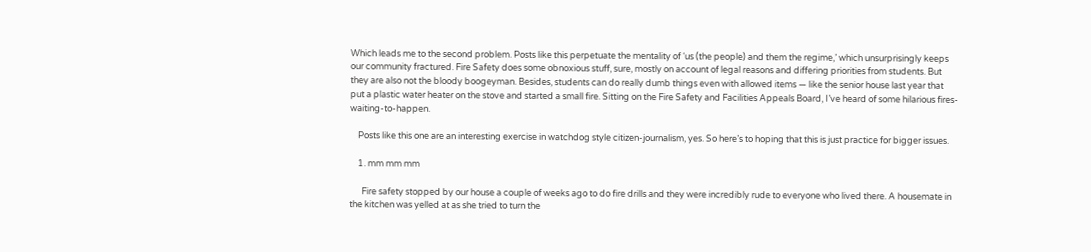Which leads me to the second problem. Posts like this perpetuate the mentality of ‘us (the people) and them the regime,’ which unsurprisingly keeps our community fractured. Fire Safety does some obnoxious stuff, sure, mostly on account of legal reasons and differing priorities from students. But they are also not the bloody boogeyman. Besides, students can do really dumb things even with allowed items — like the senior house last year that put a plastic water heater on the stove and started a small fire. Sitting on the Fire Safety and Facilities Appeals Board, I’ve heard of some hilarious fires-waiting-to-happen.

    Posts like this one are an interesting exercise in watchdog style citizen-journalism, yes. So here’s to hoping that this is just practice for bigger issues.

    1. mm mm mm

      Fire safety stopped by our house a couple of weeks ago to do fire drills and they were incredibly rude to everyone who lived there. A housemate in the kitchen was yelled at as she tried to turn the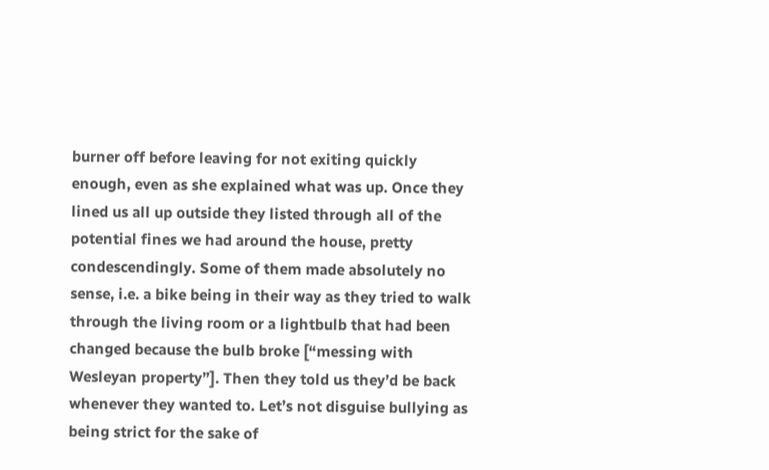burner off before leaving for not exiting quickly enough, even as she explained what was up. Once they lined us all up outside they listed through all of the potential fines we had around the house, pretty condescendingly. Some of them made absolutely no sense, i.e. a bike being in their way as they tried to walk through the living room or a lightbulb that had been changed because the bulb broke [“messing with Wesleyan property”]. Then they told us they’d be back whenever they wanted to. Let’s not disguise bullying as being strict for the sake of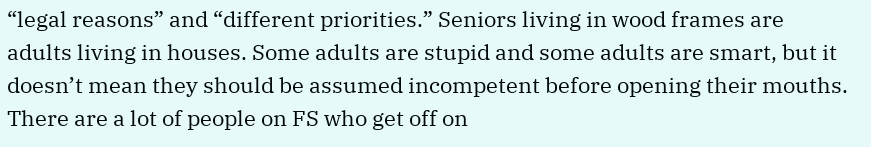“legal reasons” and “different priorities.” Seniors living in wood frames are adults living in houses. Some adults are stupid and some adults are smart, but it doesn’t mean they should be assumed incompetent before opening their mouths. There are a lot of people on FS who get off on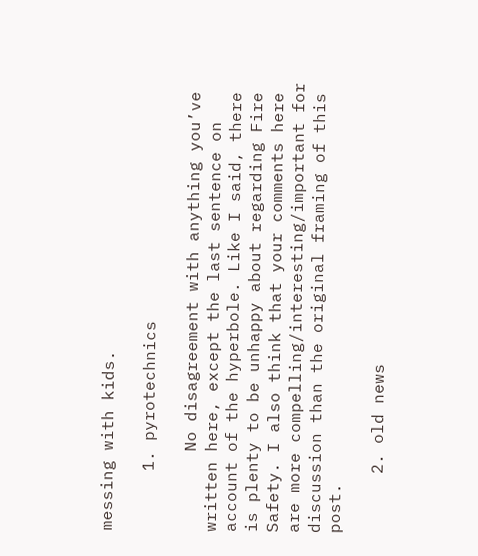messing with kids.

      1. pyrotechnics

        No disagreement with anything you’ve written here, except the last sentence on account of the hyperbole. Like I said, there is plenty to be unhappy about regarding Fire Safety. I also think that your comments here are more compelling/interesting/important for discussion than the original framing of this post.

      2. old news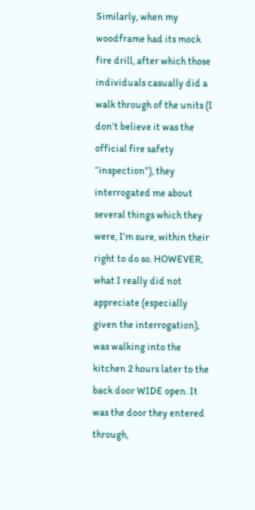Similarly, when my woodframe had its mock fire drill, after which those individuals casually did a walk through of the units (I don’t believe it was the official fire safety “inspection”), they interrogated me about several things which they were, I’m sure, within their right to do so. HOWEVER, what I really did not appreciate (especially given the interrogation), was walking into the kitchen 2 hours later to the back door WIDE open. It was the door they entered through,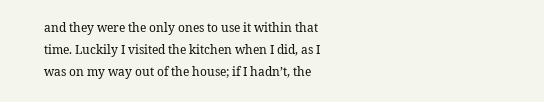and they were the only ones to use it within that time. Luckily I visited the kitchen when I did, as I was on my way out of the house; if I hadn’t, the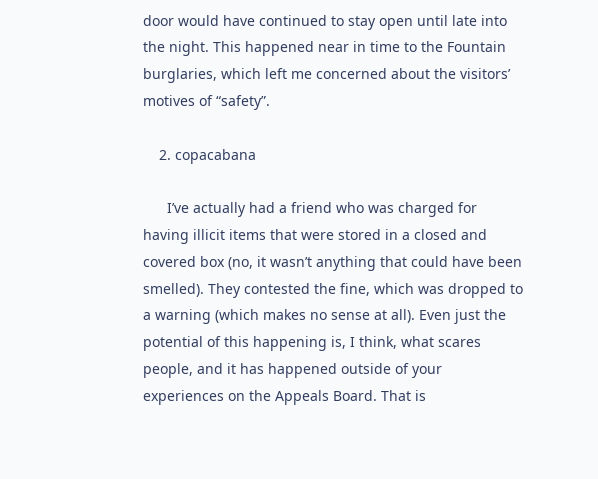door would have continued to stay open until late into the night. This happened near in time to the Fountain burglaries, which left me concerned about the visitors’ motives of “safety”.

    2. copacabana

      I’ve actually had a friend who was charged for having illicit items that were stored in a closed and covered box (no, it wasn’t anything that could have been smelled). They contested the fine, which was dropped to a warning (which makes no sense at all). Even just the potential of this happening is, I think, what scares people, and it has happened outside of your experiences on the Appeals Board. That is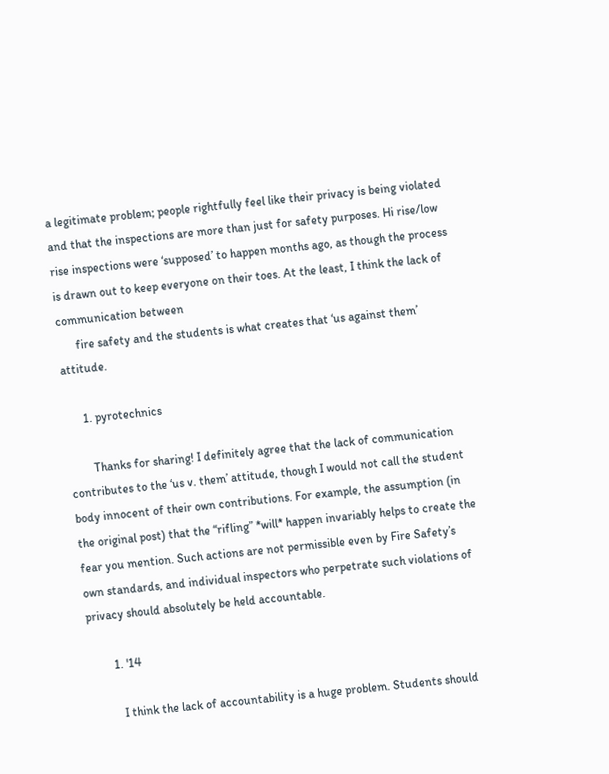a legitimate problem; people rightfully feel like their privacy is being violated and that the inspections are more than just for safety purposes. Hi rise/low rise inspections were ‘supposed’ to happen months ago, as though the process is drawn out to keep everyone on their toes. At the least, I think the lack of communication between
      fire safety and the students is what creates that ‘us against them’ attitude.

      1. pyrotechnics

        Thanks for sharing! I definitely agree that the lack of communication contributes to the ‘us v. them’ attitude, though I would not call the student body innocent of their own contributions. For example, the assumption (in the original post) that the “rifling” *will* happen invariably helps to create the fear you mention. Such actions are not permissible even by Fire Safety’s own standards, and individual inspectors who perpetrate such violations of privacy should absolutely be held accountable.

        1. '14

          I think the lack of accountability is a huge problem. Students should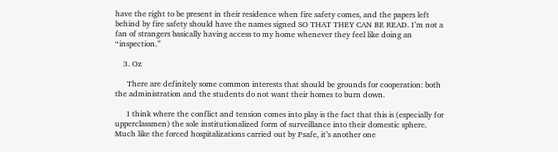have the right to be present in their residence when fire safety comes, and the papers left behind by fire safety should have the names signed SO THAT THEY CAN BE READ. I’m not a fan of strangers basically having access to my home whenever they feel like doing an “inspection.”

    3. Oz

      There are definitely some common interests that should be grounds for cooperation: both the administration and the students do not want their homes to burn down.

      I think where the conflict and tension comes into play is the fact that this is (especially for upperclassmen) the sole institutionalized form of surveillance into their domestic sphere. Much like the forced hospitalizations carried out by Psafe, it’s another one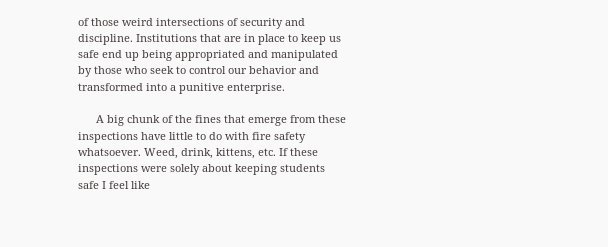of those weird intersections of security and discipline. Institutions that are in place to keep us safe end up being appropriated and manipulated by those who seek to control our behavior and transformed into a punitive enterprise.

      A big chunk of the fines that emerge from these inspections have little to do with fire safety whatsoever. Weed, drink, kittens, etc. If these inspections were solely about keeping students safe I feel like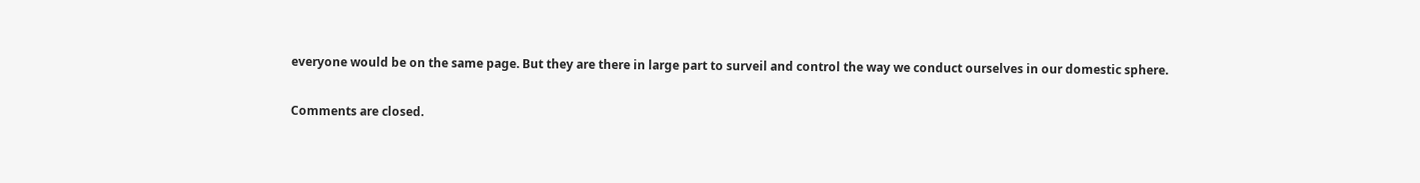everyone would be on the same page. But they are there in large part to surveil and control the way we conduct ourselves in our domestic sphere.

Comments are closed.